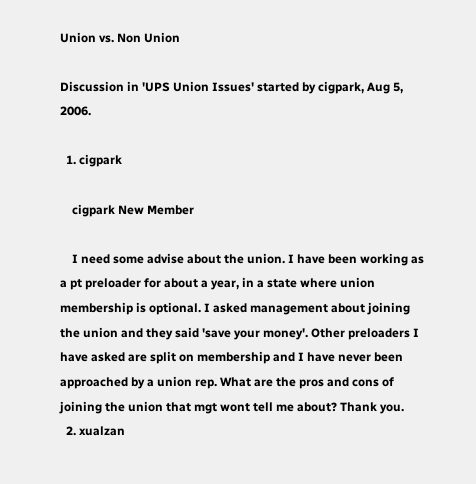Union vs. Non Union

Discussion in 'UPS Union Issues' started by cigpark, Aug 5, 2006.

  1. cigpark

    cigpark New Member

    I need some advise about the union. I have been working as a pt preloader for about a year, in a state where union membership is optional. I asked management about joining the union and they said 'save your money'. Other preloaders I have asked are split on membership and I have never been approached by a union rep. What are the pros and cons of joining the union that mgt wont tell me about? Thank you.
  2. xualzan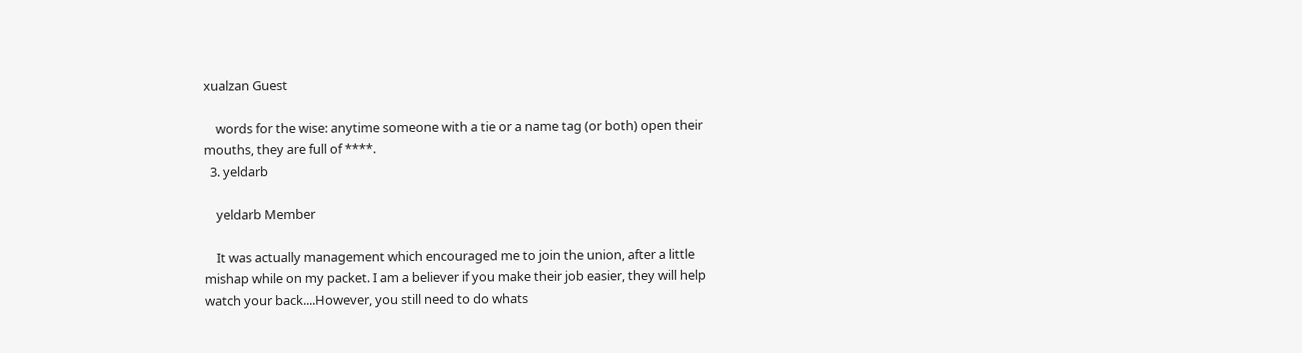xualzan Guest

    words for the wise: anytime someone with a tie or a name tag (or both) open their mouths, they are full of ****.
  3. yeldarb

    yeldarb Member

    It was actually management which encouraged me to join the union, after a little mishap while on my packet. I am a believer if you make their job easier, they will help watch your back....However, you still need to do whats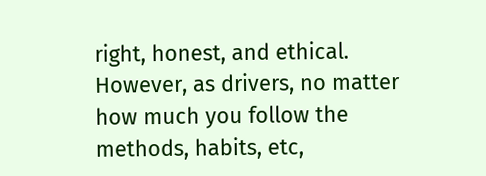right, honest, and ethical. However, as drivers, no matter how much you follow the methods, habits, etc,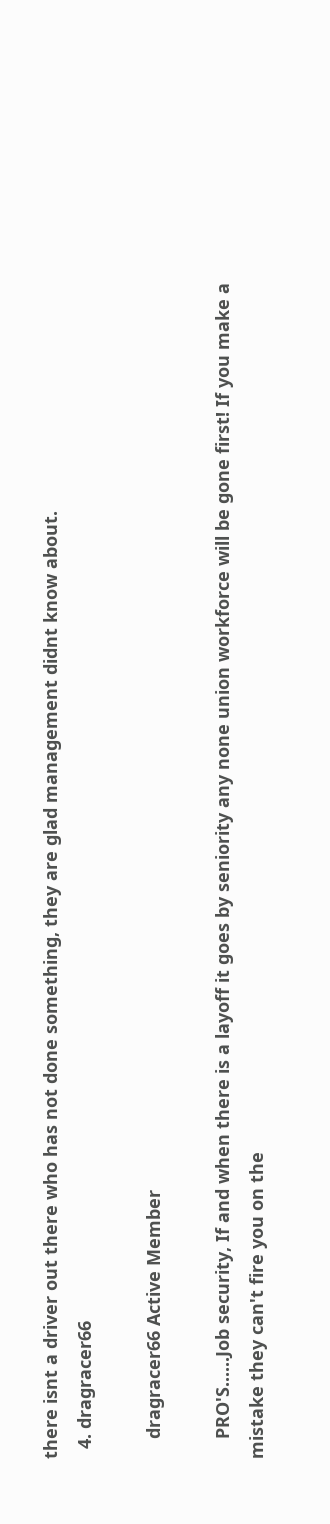there isnt a driver out there who has not done something, they are glad management didnt know about.
  4. dragracer66

    dragracer66 Active Member

    PRO'S......Job security, If and when there is a layoff it goes by seniority any none union workforce will be gone first! If you make a mistake they can't fire you on the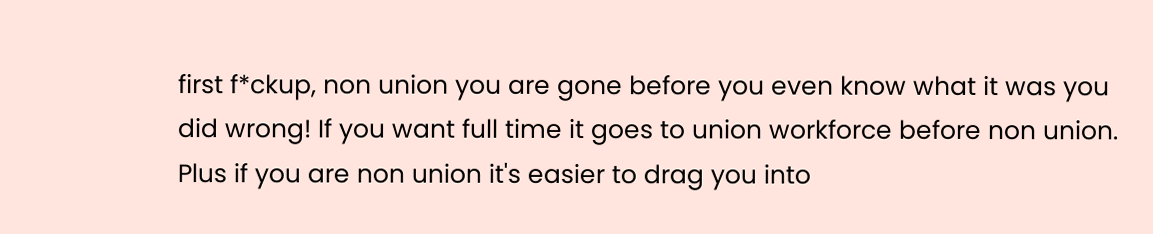first f*ckup, non union you are gone before you even know what it was you did wrong! If you want full time it goes to union workforce before non union. Plus if you are non union it's easier to drag you into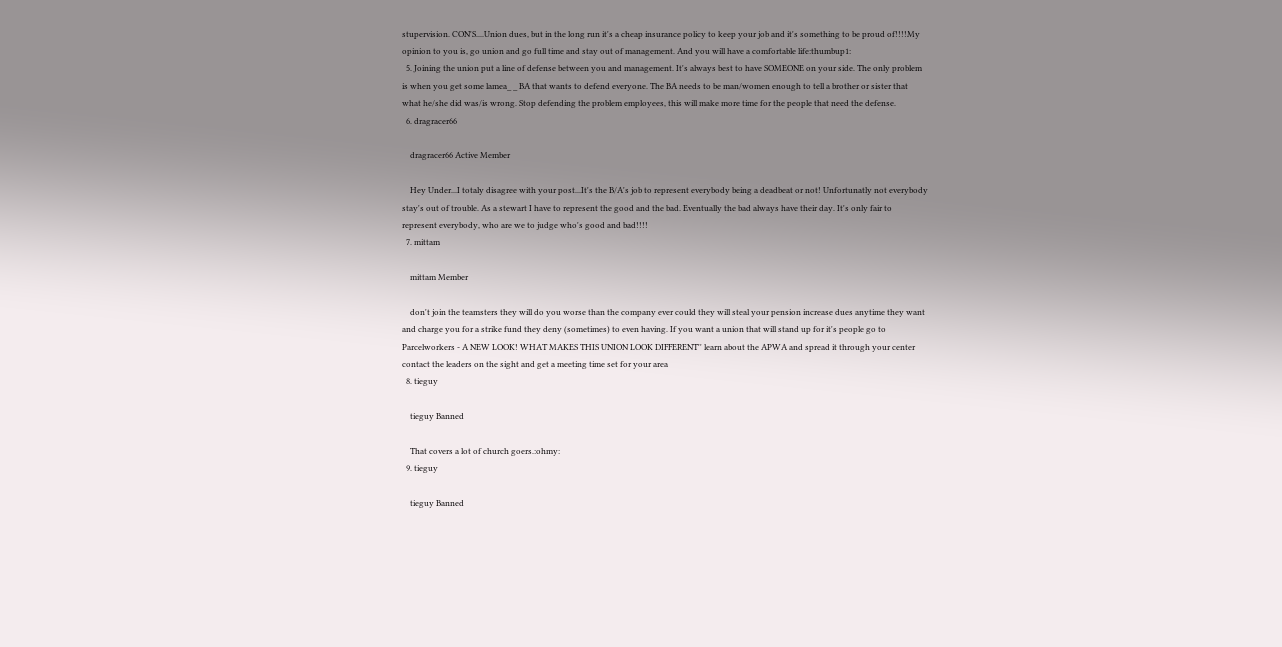stupervision. CON'S....Union dues, but in the long run it's a cheap insurance policy to keep your job and it's something to be proud of!!!!My opinion to you is, go union and go full time and stay out of management. And you will have a comfortable life:thumbup1:
  5. Joining the union put a line of defense between you and management. It's always best to have SOMEONE on your side. The only problem is when you get some lamea_ _ BA that wants to defend everyone. The BA needs to be man/women enough to tell a brother or sister that what he/she did was/is wrong. Stop defending the problem employees, this will make more time for the people that need the defense.
  6. dragracer66

    dragracer66 Active Member

    Hey Under...I totaly disagree with your post...It's the B/A's job to represent everybody being a deadbeat or not! Unfortunatly not everybody stay's out of trouble. As a stewart I have to represent the good and the bad. Eventually the bad always have their day. It's only fair to represent everybody, who are we to judge who's good and bad!!!!
  7. mittam

    mittam Member

    don't join the teamsters they will do you worse than the company ever could they will steal your pension increase dues anytime they want and charge you for a strike fund they deny (sometimes) to even having. If you want a union that will stand up for it's people go to Parcelworkers - A NEW LOOK! WHAT MAKES THIS UNION LOOK DIFFERENT'' learn about the APWA and spread it through your center contact the leaders on the sight and get a meeting time set for your area
  8. tieguy

    tieguy Banned

    That covers a lot of church goers.:ohmy:
  9. tieguy

    tieguy Banned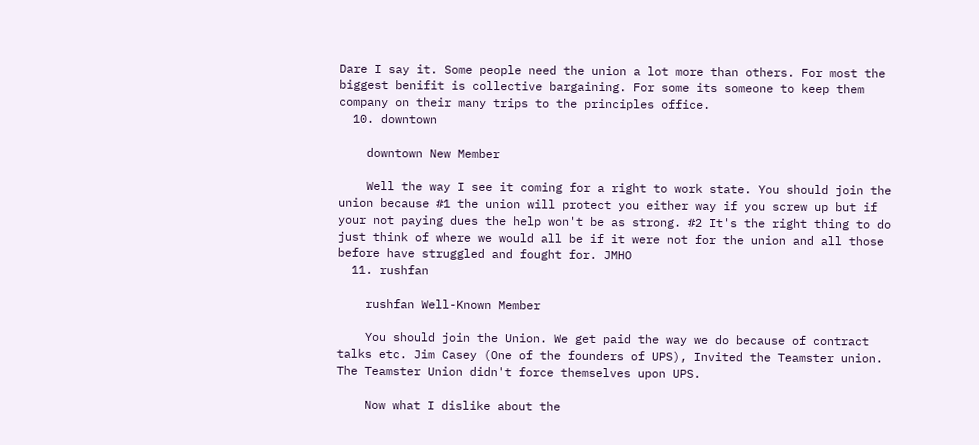Dare I say it. Some people need the union a lot more than others. For most the biggest benifit is collective bargaining. For some its someone to keep them company on their many trips to the principles office.
  10. downtown

    downtown New Member

    Well the way I see it coming for a right to work state. You should join the union because #1 the union will protect you either way if you screw up but if your not paying dues the help won't be as strong. #2 It's the right thing to do just think of where we would all be if it were not for the union and all those before have struggled and fought for. JMHO
  11. rushfan

    rushfan Well-Known Member

    You should join the Union. We get paid the way we do because of contract talks etc. Jim Casey (One of the founders of UPS), Invited the Teamster union. The Teamster Union didn't force themselves upon UPS.

    Now what I dislike about the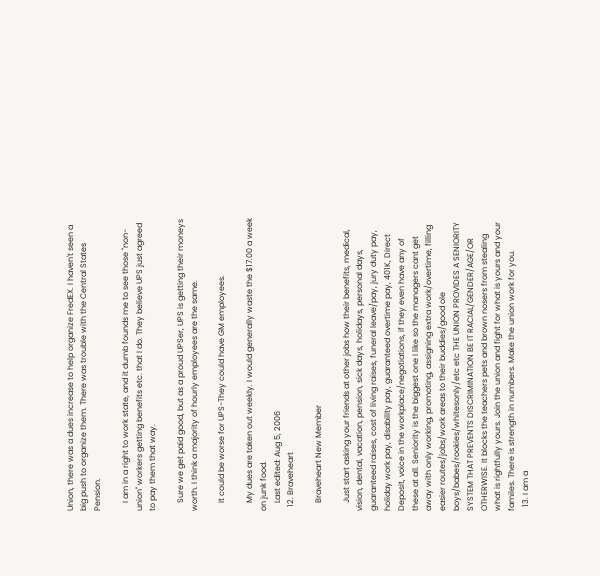Union, there was a dues increase to help organize FredEX. I haven't seen a big push to organize them. There was trouble with the Central States Pension.

    I am in a right to work state, and it dumb founds me to see those "non-union" workers getting benefits etc. that I do. They believe UPS just agreed to pay them that way.

    Sure we get paid good, but as a proud UPSer, UPS is getting their moneys worth. I think a majority of hourly employees are the same.

    It could be worse for UPS-They could have GM employees.

    My dues are taken out weekly. I would generally waste the $17.00 a week on junk food.
    Last edited: Aug 5, 2006
  12. Braveheart

    Braveheart New Member

    Just start asking your friends at other jobs how their benefits, medical, vision, dental, vacation, pension, sick days, holidays, personal days, guaranteed raises, cost of living raises, funeral leave/pay, jury duty pay, holiday work pay, disability pay, guaranteed overtime pay, 401K, Direct Deposit, voice in the workplace/negotiations, if they even have any of these at all. Seniority is the biggest one I like so the managers cant get away with only working, promoting, assigning extra work/overtime, filling easier routes/jobs/work areas to their buddies/good ole boys/babes/rookies/whitesonly/etc etc THE UNION PROVIDES A SENIORITY SYSTEM THAT PREVENTS DISCRIMINATION BE IT RACIAL/GENDER/AGE/OR OTHERWISE. It blocks the teachers pets and brown nosers from stealing what is rightfully yours. Join the union and fight for what is yours and your familes. There is strength in numbers. Make the union work for you.
  13. I am a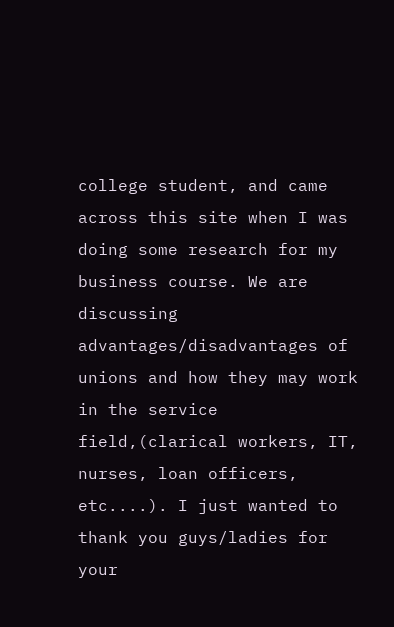college student, and came across this site when I was doing some research for my business course. We are discussing advantages/disadvantages of unions and how they may work in the service field,(clarical workers, IT, nurses, loan officers, etc....). I just wanted to thank you guys/ladies for your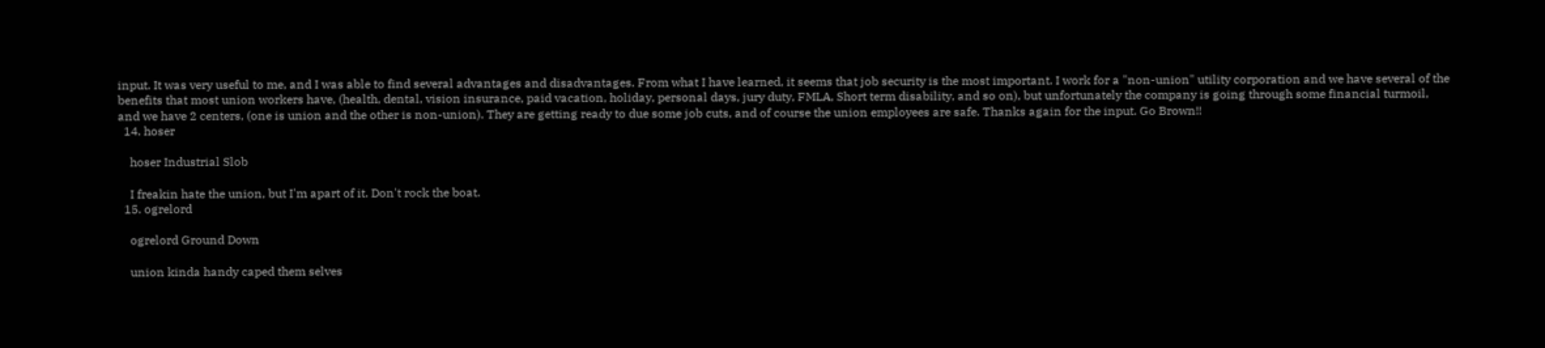input. It was very useful to me, and I was able to find several advantages and disadvantages. From what I have learned, it seems that job security is the most important. I work for a "non-union" utility corporation and we have several of the benefits that most union workers have, (health, dental, vision insurance, paid vacation, holiday, personal days, jury duty, FMLA, Short term disability, and so on), but unfortunately the company is going through some financial turmoil, and we have 2 centers, (one is union and the other is non-union). They are getting ready to due some job cuts, and of course the union employees are safe. Thanks again for the input. Go Brown!!
  14. hoser

    hoser Industrial Slob

    I freakin hate the union, but I'm apart of it. Don't rock the boat.
  15. ogrelord

    ogrelord Ground Down

    union kinda handy caped them selves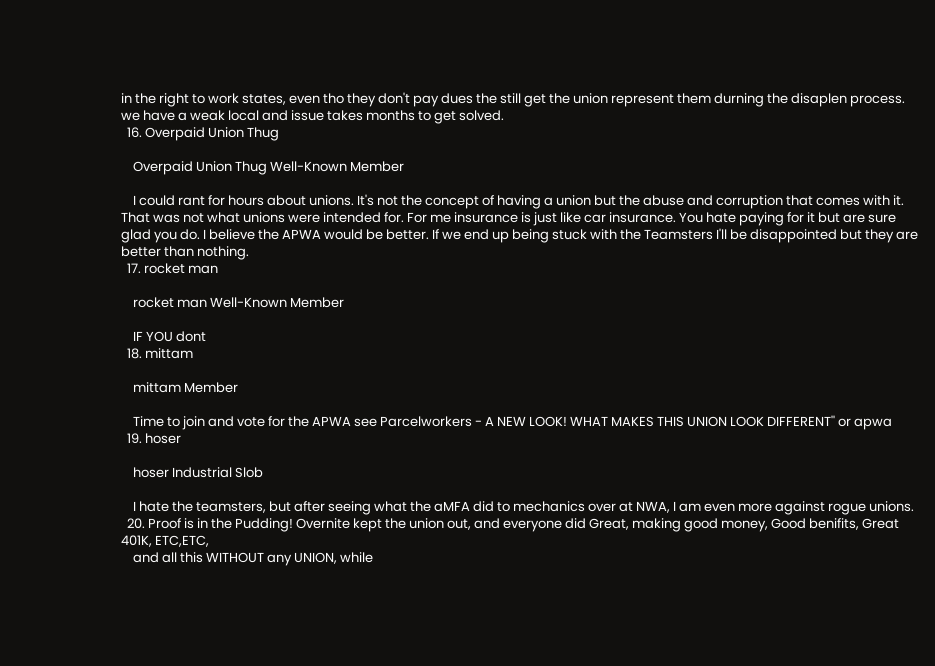in the right to work states, even tho they don't pay dues the still get the union represent them durning the disaplen process. we have a weak local and issue takes months to get solved.
  16. Overpaid Union Thug

    Overpaid Union Thug Well-Known Member

    I could rant for hours about unions. It's not the concept of having a union but the abuse and corruption that comes with it. That was not what unions were intended for. For me insurance is just like car insurance. You hate paying for it but are sure glad you do. I believe the APWA would be better. If we end up being stuck with the Teamsters I'll be disappointed but they are better than nothing.
  17. rocket man

    rocket man Well-Known Member

    IF YOU dont
  18. mittam

    mittam Member

    Time to join and vote for the APWA see Parcelworkers - A NEW LOOK! WHAT MAKES THIS UNION LOOK DIFFERENT'' or apwa
  19. hoser

    hoser Industrial Slob

    I hate the teamsters, but after seeing what the aMFA did to mechanics over at NWA, I am even more against rogue unions.
  20. Proof is in the Pudding! Overnite kept the union out, and everyone did Great, making good money, Good benifits, Great 401K, ETC,ETC,
    and all this WITHOUT any UNION, while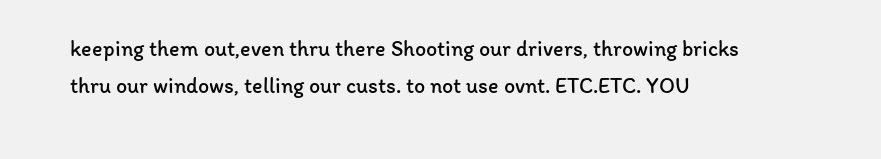keeping them out,even thru there Shooting our drivers, throwing bricks thru our windows, telling our custs. to not use ovnt. ETC.ETC. YOU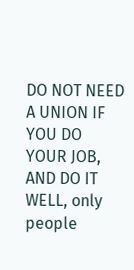DO NOT NEED A UNION IF YOU DO YOUR JOB, AND DO IT WELL, only people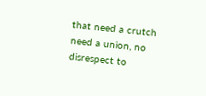that need a crutch need a union, no disrespect to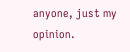anyone, just my opinion.